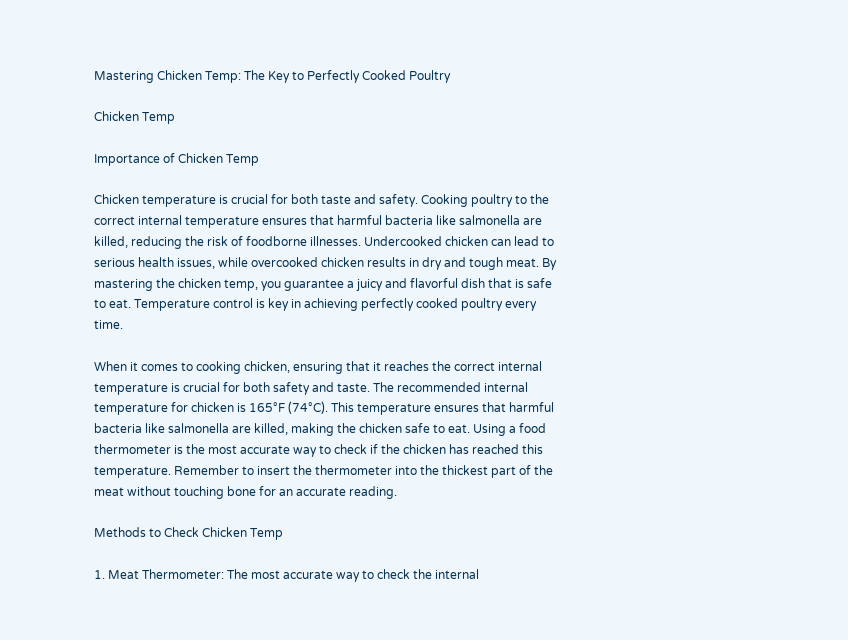Mastering Chicken Temp: The Key to Perfectly Cooked Poultry

Chicken Temp

Importance of Chicken Temp

Chicken temperature is crucial for both taste and safety. Cooking poultry to the correct internal temperature ensures that harmful bacteria like salmonella are killed, reducing the risk of foodborne illnesses. Undercooked chicken can lead to serious health issues, while overcooked chicken results in dry and tough meat. By mastering the chicken temp, you guarantee a juicy and flavorful dish that is safe to eat. Temperature control is key in achieving perfectly cooked poultry every time.

When it comes to cooking chicken, ensuring that it reaches the correct internal temperature is crucial for both safety and taste. The recommended internal temperature for chicken is 165°F (74°C). This temperature ensures that harmful bacteria like salmonella are killed, making the chicken safe to eat. Using a food thermometer is the most accurate way to check if the chicken has reached this temperature. Remember to insert the thermometer into the thickest part of the meat without touching bone for an accurate reading.

Methods to Check Chicken Temp

1. Meat Thermometer: The most accurate way to check the internal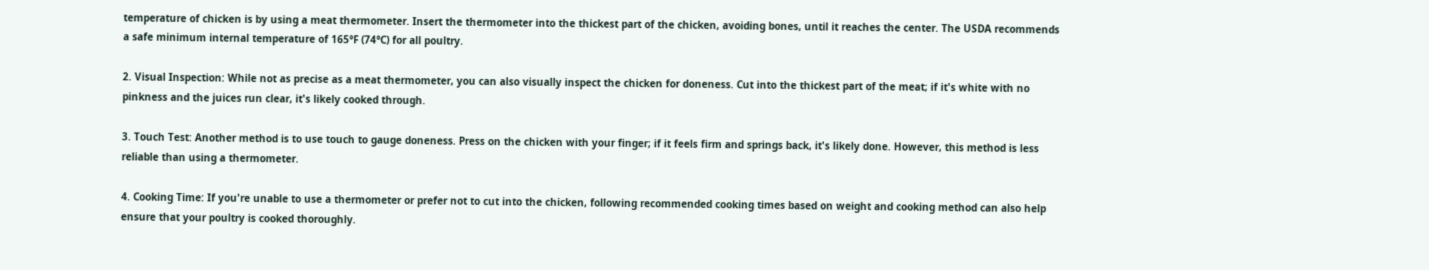temperature of chicken is by using a meat thermometer. Insert the thermometer into the thickest part of the chicken, avoiding bones, until it reaches the center. The USDA recommends a safe minimum internal temperature of 165°F (74°C) for all poultry.

2. Visual Inspection: While not as precise as a meat thermometer, you can also visually inspect the chicken for doneness. Cut into the thickest part of the meat; if it's white with no pinkness and the juices run clear, it's likely cooked through.

3. Touch Test: Another method is to use touch to gauge doneness. Press on the chicken with your finger; if it feels firm and springs back, it's likely done. However, this method is less reliable than using a thermometer.

4. Cooking Time: If you're unable to use a thermometer or prefer not to cut into the chicken, following recommended cooking times based on weight and cooking method can also help ensure that your poultry is cooked thoroughly.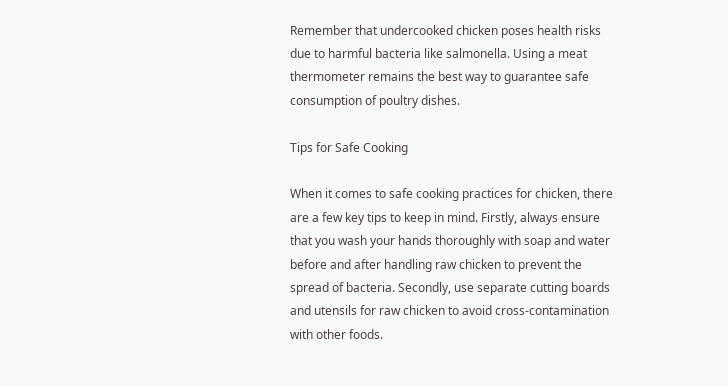Remember that undercooked chicken poses health risks due to harmful bacteria like salmonella. Using a meat thermometer remains the best way to guarantee safe consumption of poultry dishes.

Tips for Safe Cooking

When it comes to safe cooking practices for chicken, there are a few key tips to keep in mind. Firstly, always ensure that you wash your hands thoroughly with soap and water before and after handling raw chicken to prevent the spread of bacteria. Secondly, use separate cutting boards and utensils for raw chicken to avoid cross-contamination with other foods.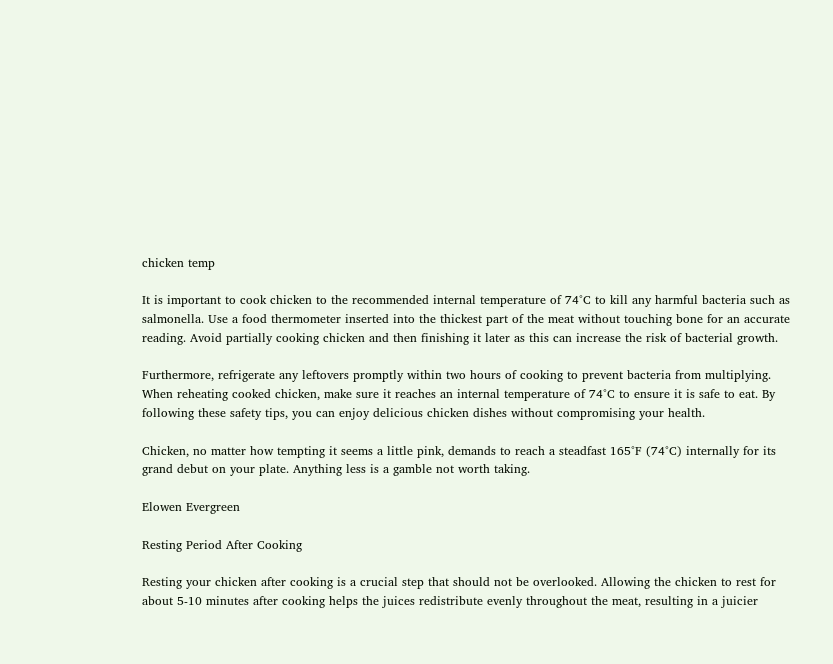chicken temp

It is important to cook chicken to the recommended internal temperature of 74°C to kill any harmful bacteria such as salmonella. Use a food thermometer inserted into the thickest part of the meat without touching bone for an accurate reading. Avoid partially cooking chicken and then finishing it later as this can increase the risk of bacterial growth.

Furthermore, refrigerate any leftovers promptly within two hours of cooking to prevent bacteria from multiplying. When reheating cooked chicken, make sure it reaches an internal temperature of 74°C to ensure it is safe to eat. By following these safety tips, you can enjoy delicious chicken dishes without compromising your health.

Chicken, no matter how tempting it seems a little pink, demands to reach a steadfast 165°F (74°C) internally for its grand debut on your plate. Anything less is a gamble not worth taking.

Elowen Evergreen

Resting Period After Cooking

Resting your chicken after cooking is a crucial step that should not be overlooked. Allowing the chicken to rest for about 5-10 minutes after cooking helps the juices redistribute evenly throughout the meat, resulting in a juicier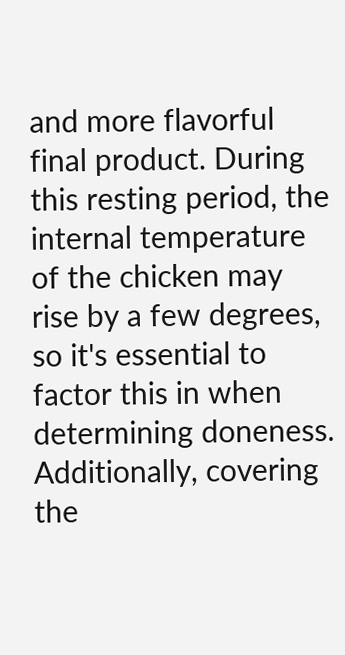and more flavorful final product. During this resting period, the internal temperature of the chicken may rise by a few degrees, so it's essential to factor this in when determining doneness. Additionally, covering the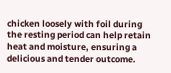chicken loosely with foil during the resting period can help retain heat and moisture, ensuring a delicious and tender outcome.